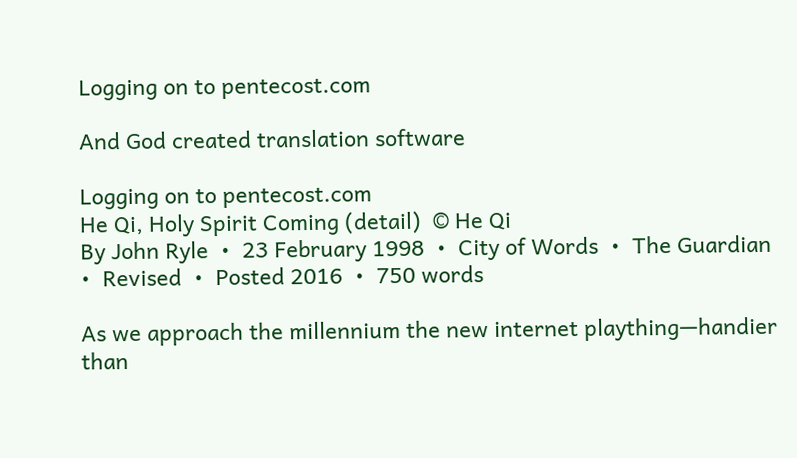Logging on to pentecost.com

And God created translation software

Logging on to pentecost.com
He Qi, Holy Spirit Coming (detail)  © He Qi
By John Ryle  •  23 February 1998  •  City of Words  •  The Guardian  •  Revised  •  Posted 2016  •  750 words

As we approach the millennium the new internet plaything—handier than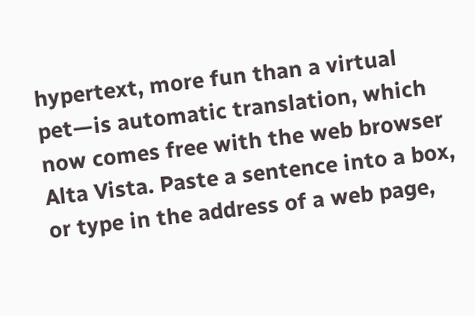hypertext, more fun than a virtual pet—is automatic translation, which now comes free with the web browser Alta Vista. Paste a sentence into a box, or type in the address of a web page,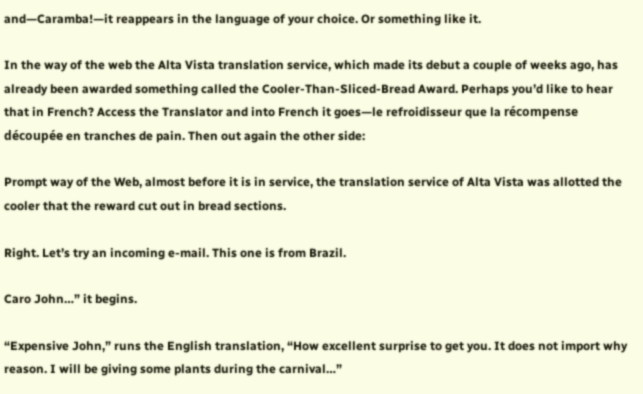and—Caramba!—it reappears in the language of your choice. Or something like it.

In the way of the web the Alta Vista translation service, which made its debut a couple of weeks ago, has already been awarded something called the Cooler-Than-Sliced-Bread Award. Perhaps you’d like to hear that in French? Access the Translator and into French it goes—le refroidisseur que la récompense découpée en tranches de pain. Then out again the other side:

Prompt way of the Web, almost before it is in service, the translation service of Alta Vista was allotted the cooler that the reward cut out in bread sections.

Right. Let’s try an incoming e-mail. This one is from Brazil.

Caro John…” it begins.

“Expensive John,” runs the English translation, “How excellent surprise to get you. It does not import why reason. I will be giving some plants during the carnival…”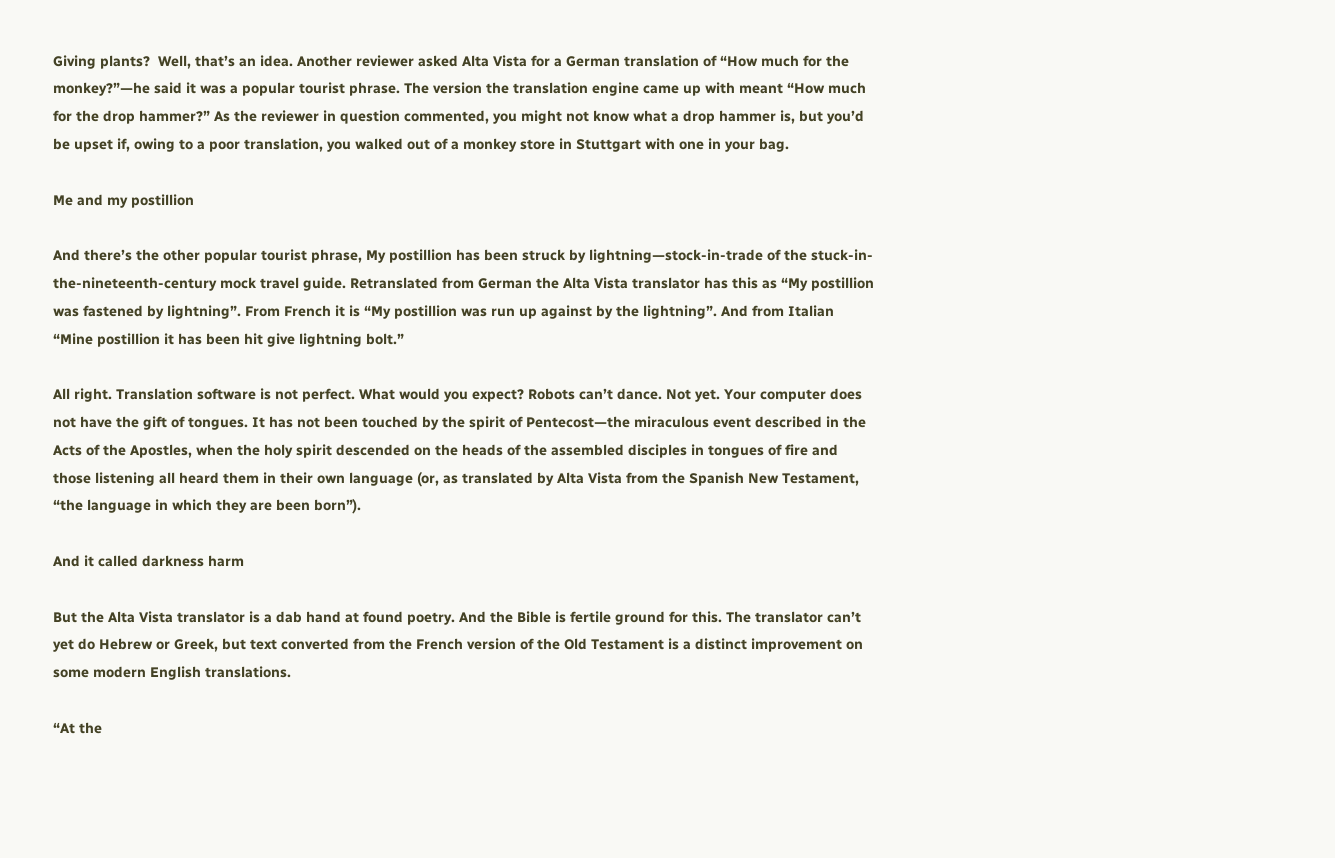Giving plants?  Well, that’s an idea. Another reviewer asked Alta Vista for a German translation of “How much for the monkey?”—he said it was a popular tourist phrase. The version the translation engine came up with meant “How much for the drop hammer?” As the reviewer in question commented, you might not know what a drop hammer is, but you’d be upset if, owing to a poor translation, you walked out of a monkey store in Stuttgart with one in your bag.

Me and my postillion

And there’s the other popular tourist phrase, My postillion has been struck by lightning—stock-in-trade of the stuck-in-the-nineteenth-century mock travel guide. Retranslated from German the Alta Vista translator has this as “My postillion was fastened by lightning”. From French it is “My postillion was run up against by the lightning”. And from Italian “Mine postillion it has been hit give lightning bolt.”

All right. Translation software is not perfect. What would you expect? Robots can’t dance. Not yet. Your computer does not have the gift of tongues. It has not been touched by the spirit of Pentecost—the miraculous event described in the Acts of the Apostles, when the holy spirit descended on the heads of the assembled disciples in tongues of fire and those listening all heard them in their own language (or, as translated by Alta Vista from the Spanish New Testament, “the language in which they are been born”).

And it called darkness harm

But the Alta Vista translator is a dab hand at found poetry. And the Bible is fertile ground for this. The translator can’t yet do Hebrew or Greek, but text converted from the French version of the Old Testament is a distinct improvement on some modern English translations.

“At the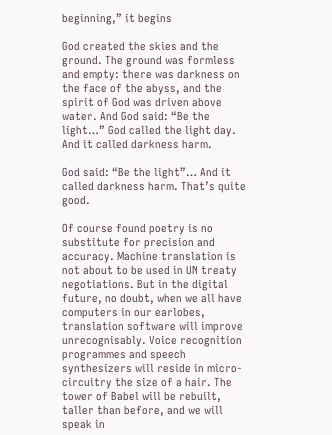beginning,” it begins

God created the skies and the ground. The ground was formless and empty: there was darkness on the face of the abyss, and the spirit of God was driven above water. And God said: “Be the light…” God called the light day. And it called darkness harm.

God said: “Be the light”… And it called darkness harm. That’s quite good.

Of course found poetry is no substitute for precision and accuracy. Machine translation is not about to be used in UN treaty negotiations. But in the digital future, no doubt, when we all have computers in our earlobes, translation software will improve unrecognisably. Voice recognition programmes and speech synthesizers will reside in micro-circuitry the size of a hair. The tower of Babel will be rebuilt, taller than before, and we will speak in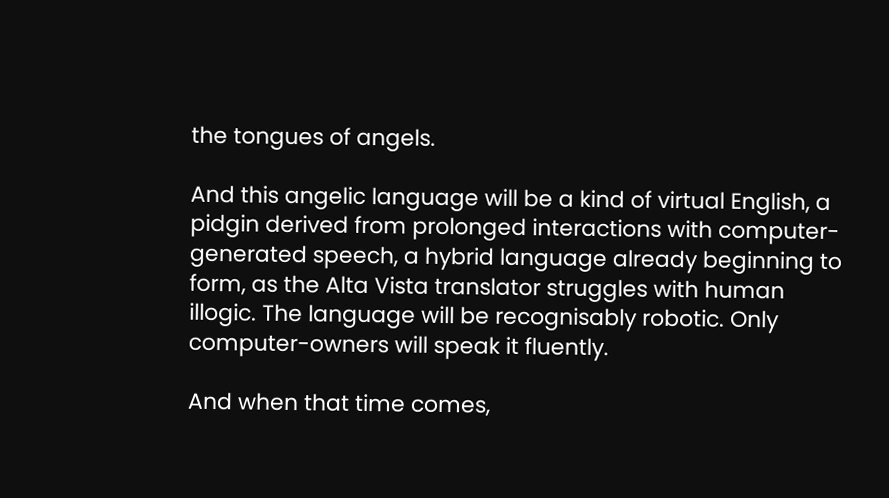the tongues of angels.

And this angelic language will be a kind of virtual English, a pidgin derived from prolonged interactions with computer-generated speech, a hybrid language already beginning to form, as the Alta Vista translator struggles with human illogic. The language will be recognisably robotic. Only computer-owners will speak it fluently.

And when that time comes,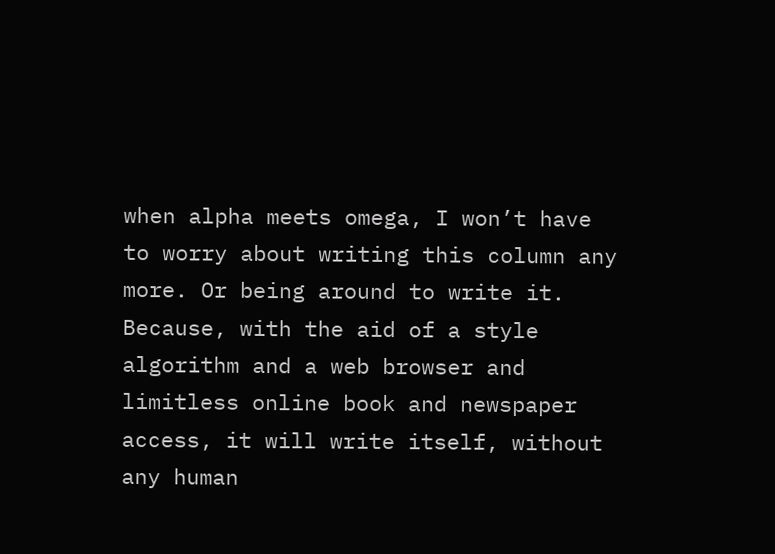when alpha meets omega, I won’t have to worry about writing this column any more. Or being around to write it. Because, with the aid of a style algorithm and a web browser and limitless online book and newspaper access, it will write itself, without any human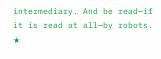intermediary. And be read—if it is read at all—by robots. ★